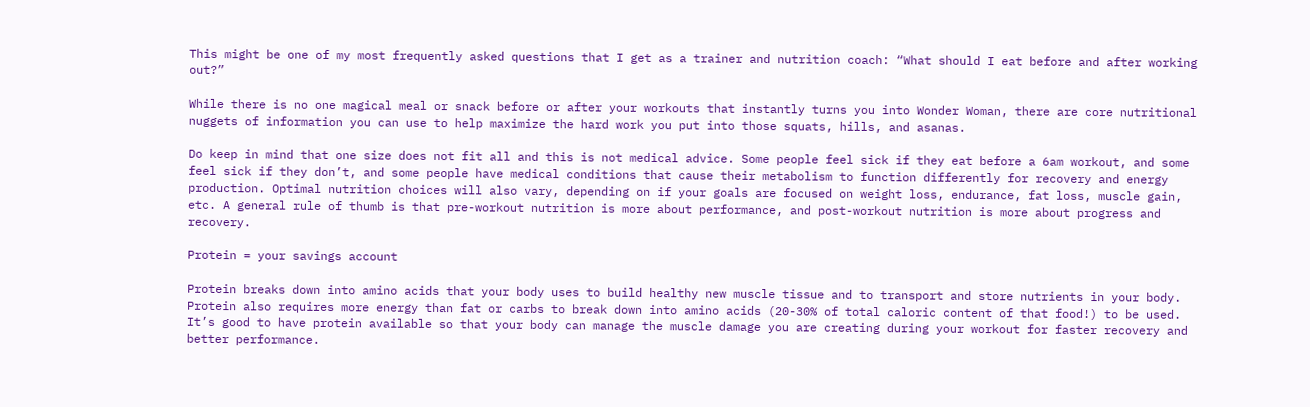This might be one of my most frequently asked questions that I get as a trainer and nutrition coach: “What should I eat before and after working out?”

While there is no one magical meal or snack before or after your workouts that instantly turns you into Wonder Woman, there are core nutritional nuggets of information you can use to help maximize the hard work you put into those squats, hills, and asanas.

Do keep in mind that one size does not fit all and this is not medical advice. Some people feel sick if they eat before a 6am workout, and some feel sick if they don’t, and some people have medical conditions that cause their metabolism to function differently for recovery and energy production. Optimal nutrition choices will also vary, depending on if your goals are focused on weight loss, endurance, fat loss, muscle gain, etc. A general rule of thumb is that pre-workout nutrition is more about performance, and post-workout nutrition is more about progress and recovery.

Protein = your savings account

Protein breaks down into amino acids that your body uses to build healthy new muscle tissue and to transport and store nutrients in your body. Protein also requires more energy than fat or carbs to break down into amino acids (20-30% of total caloric content of that food!) to be used. It’s good to have protein available so that your body can manage the muscle damage you are creating during your workout for faster recovery and better performance.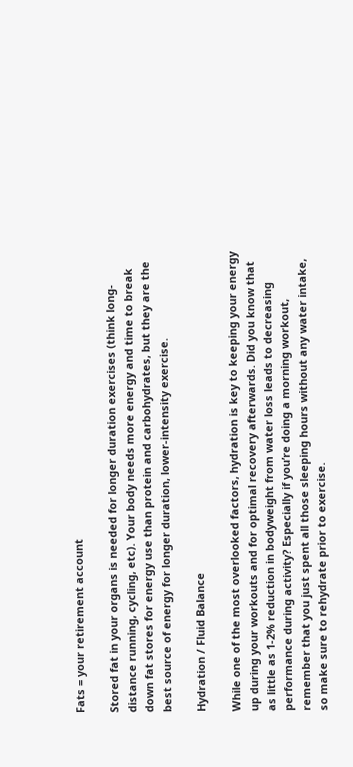Fats = your retirement account

Stored fat in your organs is needed for longer duration exercises (think long-distance running, cycling, etc). Your body needs more energy and time to break down fat stores for energy use than protein and carbohydrates, but they are the best source of energy for longer duration, lower-intensity exercise.

Hydration / Fluid Balance

While one of the most overlooked factors, hydration is key to keeping your energy up during your workouts and for optimal recovery afterwards. Did you know that as little as 1-2% reduction in bodyweight from water loss leads to decreasing performance during activity? Especially if you’re doing a morning workout, remember that you just spent all those sleeping hours without any water intake, so make sure to rehydrate prior to exercise.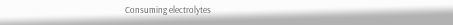Consuming electrolytes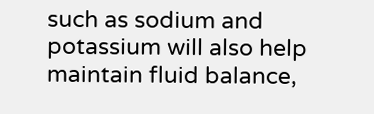such as sodium and potassium will also help maintain fluid balance,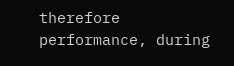therefore performance, during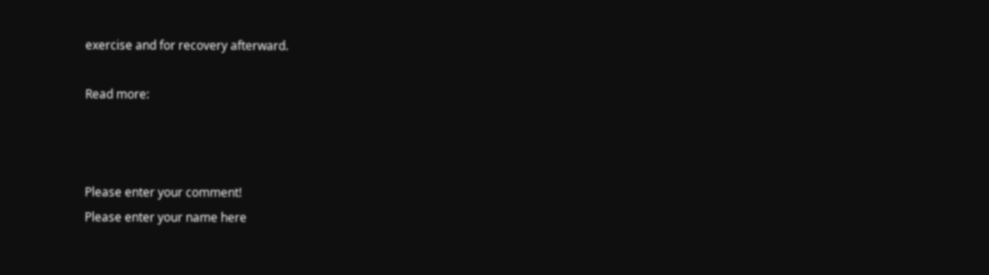exercise and for recovery afterward.

Read more:



Please enter your comment!
Please enter your name here